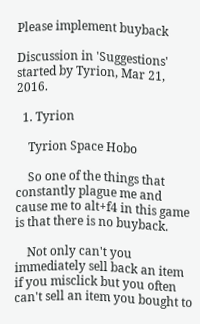Please implement buyback

Discussion in 'Suggestions' started by Tyrion, Mar 21, 2016.

  1. Tyrion

    Tyrion Space Hobo

    So one of the things that constantly plague me and cause me to alt+f4 in this game is that there is no buyback.

    Not only can't you immediately sell back an item if you misclick but you often can't sell an item you bought to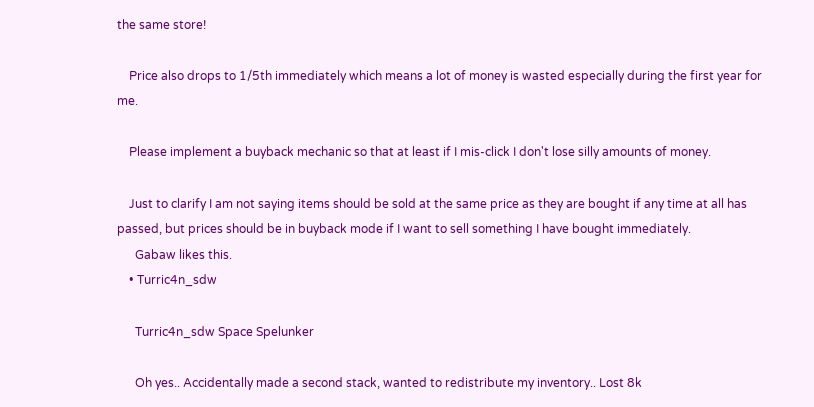the same store!

    Price also drops to 1/5th immediately which means a lot of money is wasted especially during the first year for me.

    Please implement a buyback mechanic so that at least if I mis-click I don't lose silly amounts of money.

    Just to clarify I am not saying items should be sold at the same price as they are bought if any time at all has passed, but prices should be in buyback mode if I want to sell something I have bought immediately.
      Gabaw likes this.
    • Turric4n_sdw

      Turric4n_sdw Space Spelunker

      Oh yes.. Accidentally made a second stack, wanted to redistribute my inventory.. Lost 8k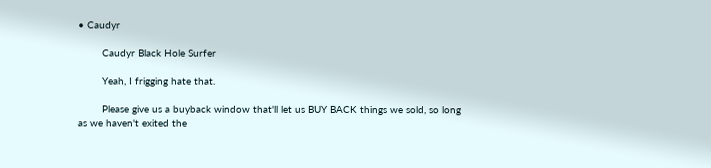• Caudyr

        Caudyr Black Hole Surfer

        Yeah, I frigging hate that.

        Please give us a buyback window that'll let us BUY BACK things we sold, so long as we haven't exited the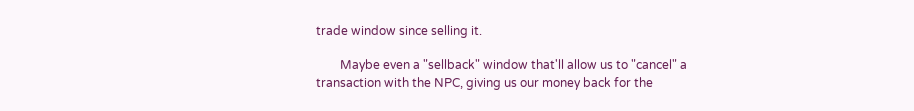trade window since selling it.

        Maybe even a "sellback" window that'll allow us to "cancel" a transaction with the NPC, giving us our money back for the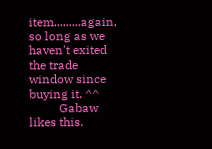item.........again, so long as we haven't exited the trade window since buying it. ^^
          Gabaw likes this.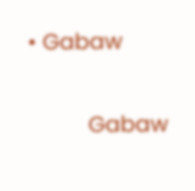• Gabaw

          Gabaw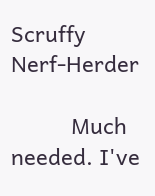Scruffy Nerf-Herder

          Much needed. I've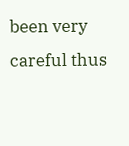been very careful thus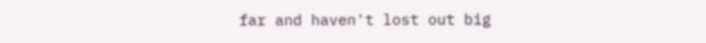far and haven't lost out big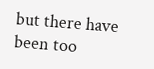but there have been too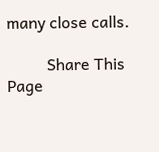many close calls.

          Share This Page